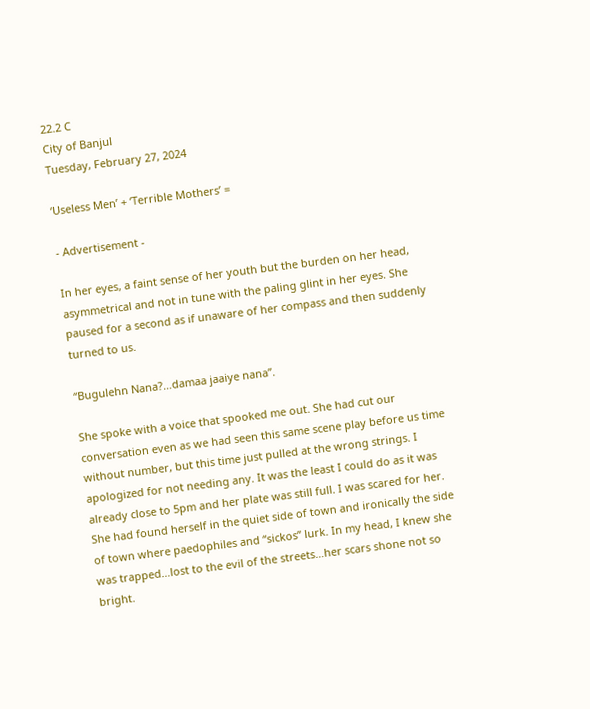22.2 C
City of Banjul
Tuesday, February 27, 2024

‘Useless Men’ + ‘Terrible Mothers’ =

- Advertisement -

In her eyes, a faint sense of her youth but the burden on her head, asymmetrical and not in tune with the paling glint in her eyes. She paused for a second as if unaware of her compass and then suddenly turned to us.

“Bugulehn Nana?…damaa jaaiye nana”.

She spoke with a voice that spooked me out. She had cut our conversation even as we had seen this same scene play before us time without number, but this time just pulled at the wrong strings. I apologized for not needing any. It was the least I could do as it was already close to 5pm and her plate was still full. I was scared for her. She had found herself in the quiet side of town and ironically the side of town where paedophiles and “sickos” lurk. In my head, I knew she was trapped…lost to the evil of the streets…her scars shone not so bright.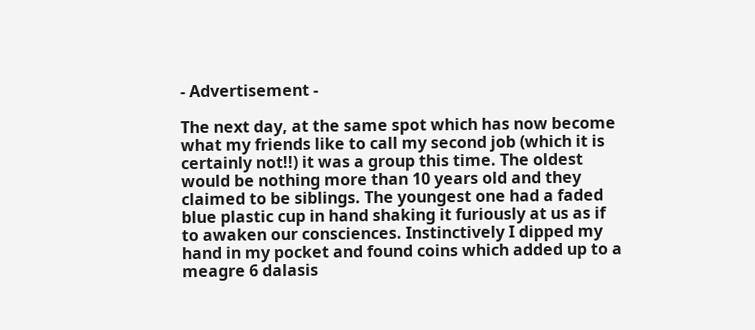- Advertisement -

The next day, at the same spot which has now become what my friends like to call my second job (which it is certainly not!!) it was a group this time. The oldest would be nothing more than 10 years old and they claimed to be siblings. The youngest one had a faded blue plastic cup in hand shaking it furiously at us as if to awaken our consciences. Instinctively I dipped my hand in my pocket and found coins which added up to a meagre 6 dalasis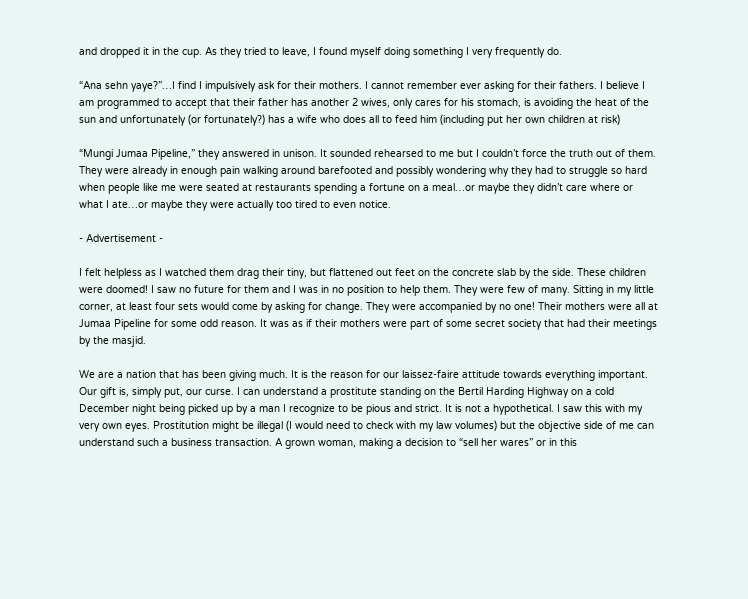and dropped it in the cup. As they tried to leave, I found myself doing something I very frequently do.

“Ana sehn yaye?”…I find I impulsively ask for their mothers. I cannot remember ever asking for their fathers. I believe I am programmed to accept that their father has another 2 wives, only cares for his stomach, is avoiding the heat of the sun and unfortunately (or fortunately?) has a wife who does all to feed him (including put her own children at risk)

“Mungi Jumaa Pipeline,” they answered in unison. It sounded rehearsed to me but I couldn’t force the truth out of them. They were already in enough pain walking around barefooted and possibly wondering why they had to struggle so hard when people like me were seated at restaurants spending a fortune on a meal…or maybe they didn’t care where or what I ate…or maybe they were actually too tired to even notice.

- Advertisement -

I felt helpless as I watched them drag their tiny, but flattened out feet on the concrete slab by the side. These children were doomed! I saw no future for them and I was in no position to help them. They were few of many. Sitting in my little corner, at least four sets would come by asking for change. They were accompanied by no one! Their mothers were all at Jumaa Pipeline for some odd reason. It was as if their mothers were part of some secret society that had their meetings by the masjid.

We are a nation that has been giving much. It is the reason for our laissez-faire attitude towards everything important. Our gift is, simply put, our curse. I can understand a prostitute standing on the Bertil Harding Highway on a cold December night being picked up by a man I recognize to be pious and strict. It is not a hypothetical. I saw this with my very own eyes. Prostitution might be illegal (I would need to check with my law volumes) but the objective side of me can understand such a business transaction. A grown woman, making a decision to “sell her wares” or in this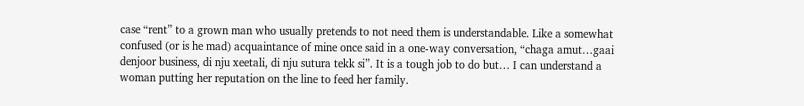case “rent” to a grown man who usually pretends to not need them is understandable. Like a somewhat confused (or is he mad) acquaintance of mine once said in a one-way conversation, “chaga amut…gaai denjoor business, di nju xeetali, di nju sutura tekk si”. It is a tough job to do but… I can understand a woman putting her reputation on the line to feed her family.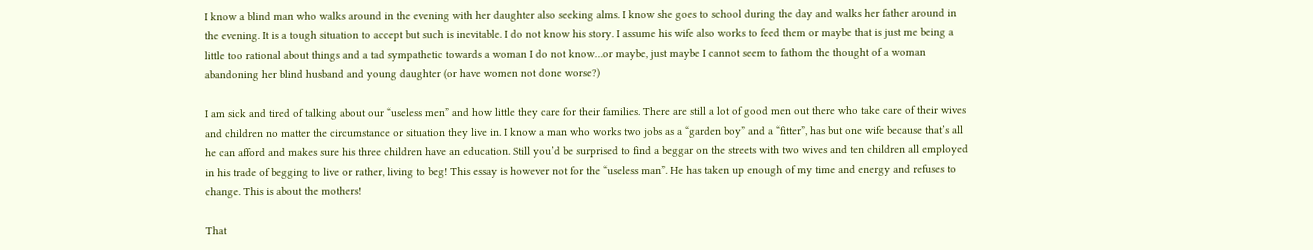I know a blind man who walks around in the evening with her daughter also seeking alms. I know she goes to school during the day and walks her father around in the evening. It is a tough situation to accept but such is inevitable. I do not know his story. I assume his wife also works to feed them or maybe that is just me being a little too rational about things and a tad sympathetic towards a woman I do not know…or maybe, just maybe I cannot seem to fathom the thought of a woman abandoning her blind husband and young daughter (or have women not done worse?)

I am sick and tired of talking about our “useless men” and how little they care for their families. There are still a lot of good men out there who take care of their wives and children no matter the circumstance or situation they live in. I know a man who works two jobs as a “garden boy” and a “fitter”, has but one wife because that’s all he can afford and makes sure his three children have an education. Still you’d be surprised to find a beggar on the streets with two wives and ten children all employed in his trade of begging to live or rather, living to beg! This essay is however not for the “useless man”. He has taken up enough of my time and energy and refuses to change. This is about the mothers!

That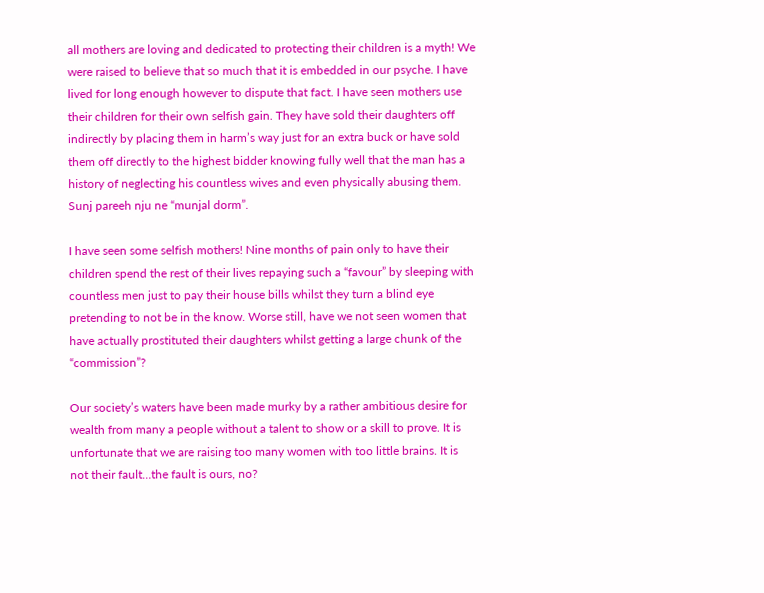all mothers are loving and dedicated to protecting their children is a myth! We were raised to believe that so much that it is embedded in our psyche. I have lived for long enough however to dispute that fact. I have seen mothers use their children for their own selfish gain. They have sold their daughters off indirectly by placing them in harm’s way just for an extra buck or have sold them off directly to the highest bidder knowing fully well that the man has a history of neglecting his countless wives and even physically abusing them. Sunj pareeh nju ne “munjal dorm”.

I have seen some selfish mothers! Nine months of pain only to have their children spend the rest of their lives repaying such a “favour” by sleeping with countless men just to pay their house bills whilst they turn a blind eye pretending to not be in the know. Worse still, have we not seen women that have actually prostituted their daughters whilst getting a large chunk of the “commission”?

Our society’s waters have been made murky by a rather ambitious desire for wealth from many a people without a talent to show or a skill to prove. It is unfortunate that we are raising too many women with too little brains. It is not their fault…the fault is ours, no?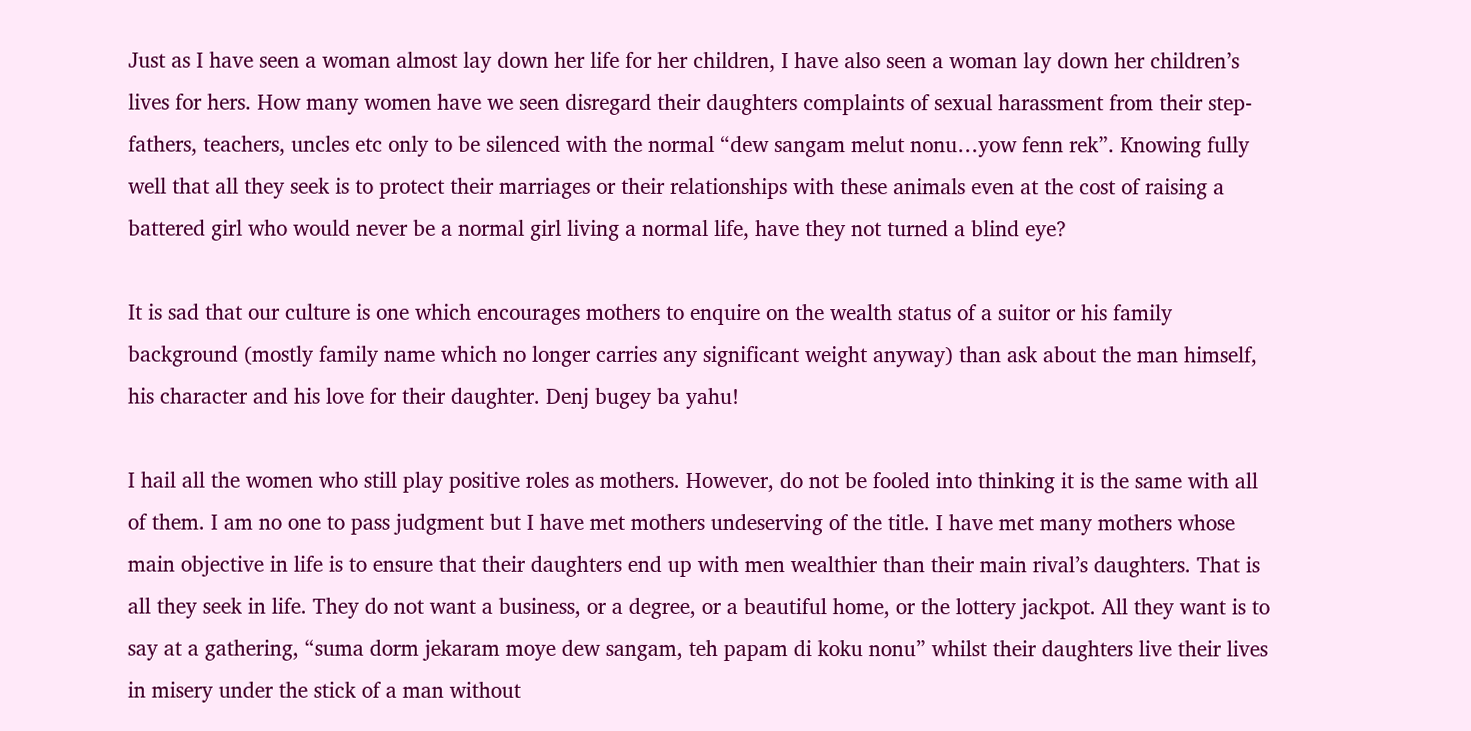Just as I have seen a woman almost lay down her life for her children, I have also seen a woman lay down her children’s lives for hers. How many women have we seen disregard their daughters complaints of sexual harassment from their step-fathers, teachers, uncles etc only to be silenced with the normal “dew sangam melut nonu…yow fenn rek”. Knowing fully well that all they seek is to protect their marriages or their relationships with these animals even at the cost of raising a battered girl who would never be a normal girl living a normal life, have they not turned a blind eye?

It is sad that our culture is one which encourages mothers to enquire on the wealth status of a suitor or his family background (mostly family name which no longer carries any significant weight anyway) than ask about the man himself, his character and his love for their daughter. Denj bugey ba yahu!

I hail all the women who still play positive roles as mothers. However, do not be fooled into thinking it is the same with all of them. I am no one to pass judgment but I have met mothers undeserving of the title. I have met many mothers whose main objective in life is to ensure that their daughters end up with men wealthier than their main rival’s daughters. That is all they seek in life. They do not want a business, or a degree, or a beautiful home, or the lottery jackpot. All they want is to say at a gathering, “suma dorm jekaram moye dew sangam, teh papam di koku nonu” whilst their daughters live their lives in misery under the stick of a man without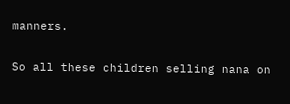manners.

So all these children selling nana on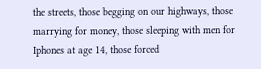the streets, those begging on our highways, those marrying for money, those sleeping with men for Iphones at age 14, those forced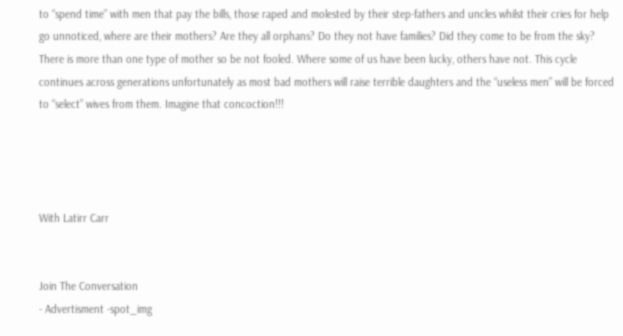to “spend time” with men that pay the bills, those raped and molested by their step-fathers and uncles whilst their cries for help go unnoticed, where are their mothers? Are they all orphans? Do they not have families? Did they come to be from the sky? There is more than one type of mother so be not fooled. Where some of us have been lucky, others have not. This cycle continues across generations unfortunately as most bad mothers will raise terrible daughters and the “useless men” will be forced to “select” wives from them. Imagine that concoction!!!




With Latirr Carr


Join The Conversation
- Advertisment -spot_img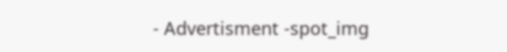- Advertisment -spot_img